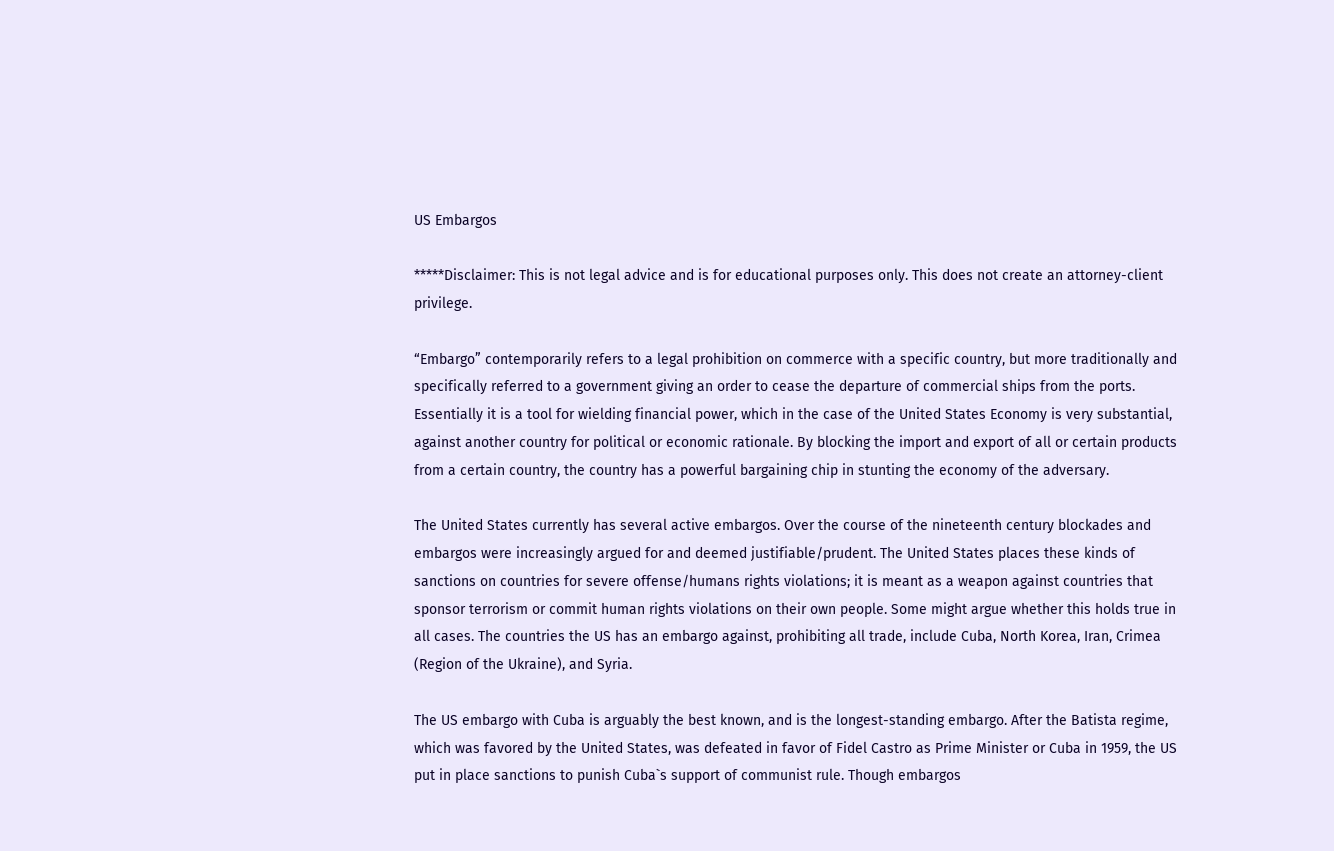US Embargos

*****Disclaimer: This is not legal advice and is for educational purposes only. This does not create an attorney-client privilege.

“Embargo” contemporarily refers to a legal prohibition on commerce with a specific country, but more traditionally and specifically referred to a government giving an order to cease the departure of commercial ships from the ports. Essentially it is a tool for wielding financial power, which in the case of the United States Economy is very substantial, against another country for political or economic rationale. By blocking the import and export of all or certain products from a certain country, the country has a powerful bargaining chip in stunting the economy of the adversary.

The United States currently has several active embargos. Over the course of the nineteenth century blockades and embargos were increasingly argued for and deemed justifiable/prudent. The United States places these kinds of sanctions on countries for severe offense/humans rights violations; it is meant as a weapon against countries that sponsor terrorism or commit human rights violations on their own people. Some might argue whether this holds true in all cases. The countries the US has an embargo against, prohibiting all trade, include Cuba, North Korea, Iran, Crimea (Region of the Ukraine), and Syria.

The US embargo with Cuba is arguably the best known, and is the longest-standing embargo. After the Batista regime, which was favored by the United States, was defeated in favor of Fidel Castro as Prime Minister or Cuba in 1959, the US put in place sanctions to punish Cuba`s support of communist rule. Though embargos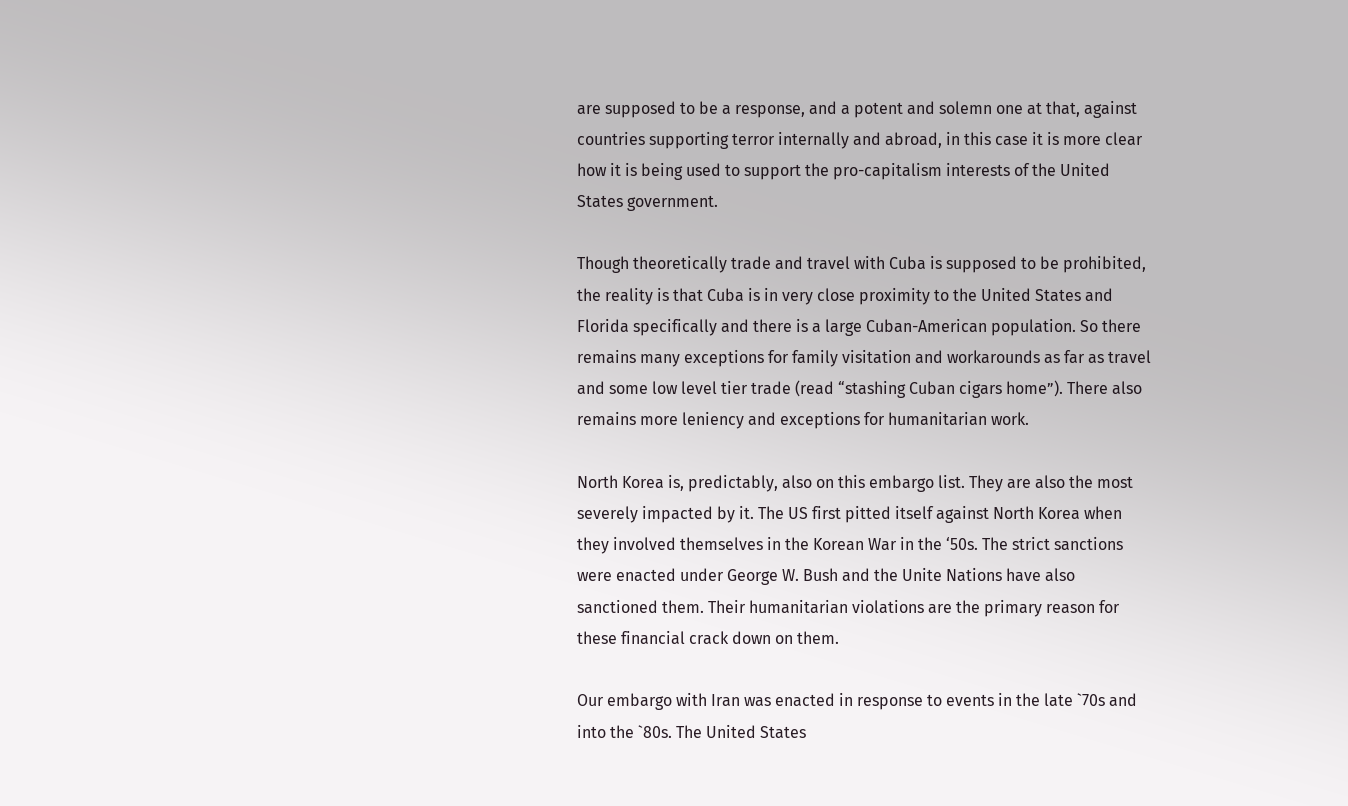are supposed to be a response, and a potent and solemn one at that, against countries supporting terror internally and abroad, in this case it is more clear how it is being used to support the pro-capitalism interests of the United States government.

Though theoretically trade and travel with Cuba is supposed to be prohibited, the reality is that Cuba is in very close proximity to the United States and Florida specifically and there is a large Cuban-American population. So there remains many exceptions for family visitation and workarounds as far as travel and some low level tier trade (read “stashing Cuban cigars home”). There also remains more leniency and exceptions for humanitarian work.

North Korea is, predictably, also on this embargo list. They are also the most severely impacted by it. The US first pitted itself against North Korea when they involved themselves in the Korean War in the ‘50s. The strict sanctions were enacted under George W. Bush and the Unite Nations have also sanctioned them. Their humanitarian violations are the primary reason for these financial crack down on them.

Our embargo with Iran was enacted in response to events in the late `70s and into the `80s. The United States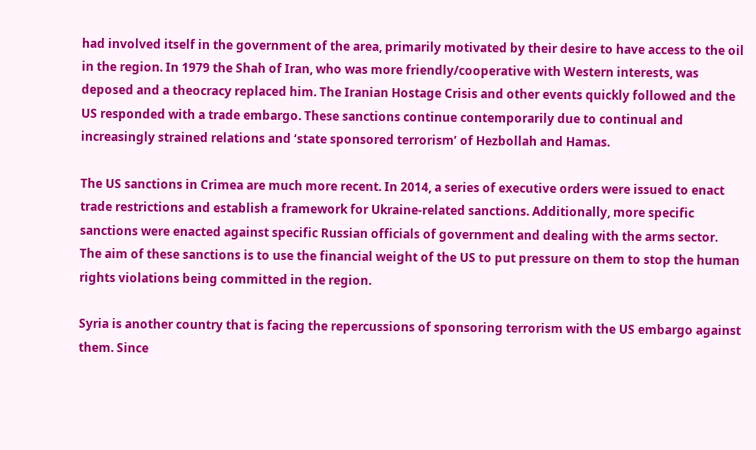had involved itself in the government of the area, primarily motivated by their desire to have access to the oil in the region. In 1979 the Shah of Iran, who was more friendly/cooperative with Western interests, was deposed and a theocracy replaced him. The Iranian Hostage Crisis and other events quickly followed and the US responded with a trade embargo. These sanctions continue contemporarily due to continual and increasingly strained relations and ‘state sponsored terrorism’ of Hezbollah and Hamas.

The US sanctions in Crimea are much more recent. In 2014, a series of executive orders were issued to enact trade restrictions and establish a framework for Ukraine-related sanctions. Additionally, more specific sanctions were enacted against specific Russian officials of government and dealing with the arms sector. The aim of these sanctions is to use the financial weight of the US to put pressure on them to stop the human rights violations being committed in the region.

Syria is another country that is facing the repercussions of sponsoring terrorism with the US embargo against them. Since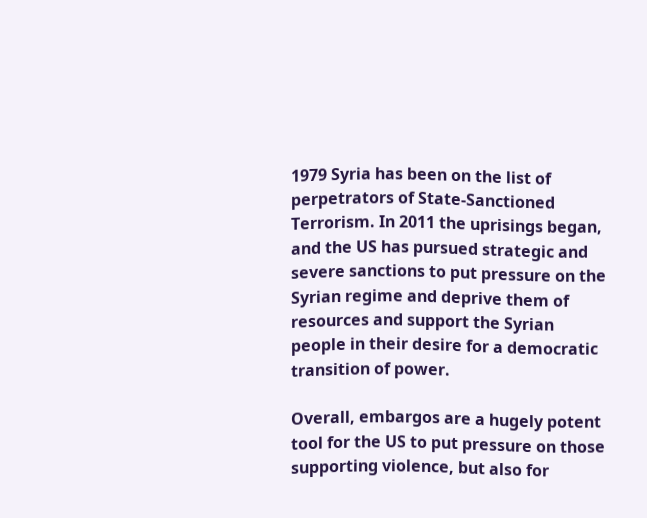1979 Syria has been on the list of perpetrators of State-Sanctioned Terrorism. In 2011 the uprisings began, and the US has pursued strategic and severe sanctions to put pressure on the Syrian regime and deprive them of resources and support the Syrian people in their desire for a democratic transition of power.

Overall, embargos are a hugely potent tool for the US to put pressure on those supporting violence, but also for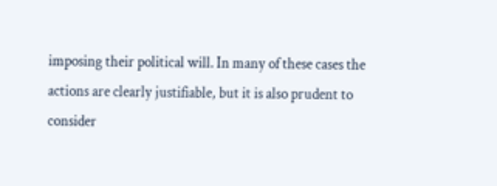imposing their political will. In many of these cases the actions are clearly justifiable, but it is also prudent to consider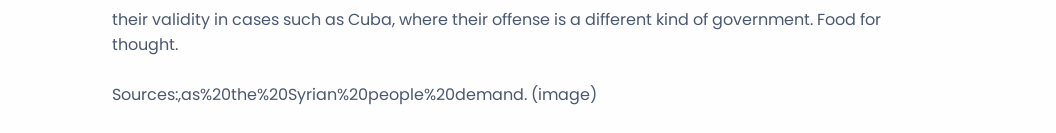their validity in cases such as Cuba, where their offense is a different kind of government. Food for thought.

Sources:,as%20the%20Syrian%20people%20demand. (image)